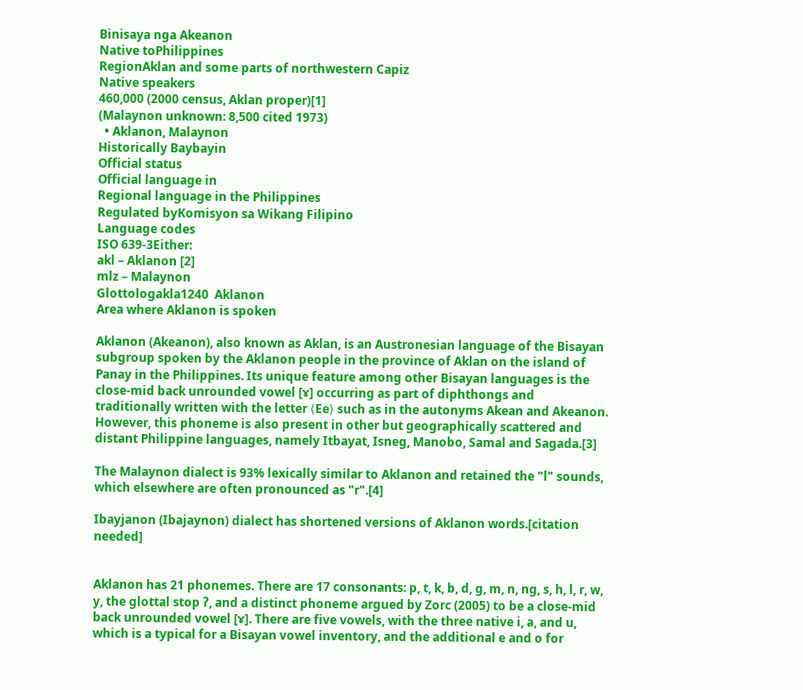Binisaya nga Akeanon
Native toPhilippines
RegionAklan and some parts of northwestern Capiz
Native speakers
460,000 (2000 census, Aklan proper)[1]
(Malaynon unknown: 8,500 cited 1973)
  • Aklanon, Malaynon
Historically Baybayin
Official status
Official language in
Regional language in the Philippines
Regulated byKomisyon sa Wikang Filipino
Language codes
ISO 639-3Either:
akl – Aklanon [2]
mlz – Malaynon
Glottologakla1240  Aklanon
Area where Aklanon is spoken

Aklanon (Akeanon), also known as Aklan, is an Austronesian language of the Bisayan subgroup spoken by the Aklanon people in the province of Aklan on the island of Panay in the Philippines. Its unique feature among other Bisayan languages is the close-mid back unrounded vowel [ɤ] occurring as part of diphthongs and traditionally written with the letter ⟨Ee⟩ such as in the autonyms Akean and Akeanon. However, this phoneme is also present in other but geographically scattered and distant Philippine languages, namely Itbayat, Isneg, Manobo, Samal and Sagada.[3]

The Malaynon dialect is 93% lexically similar to Aklanon and retained the "l" sounds, which elsewhere are often pronounced as "r".[4]

Ibayjanon (Ibajaynon) dialect has shortened versions of Aklanon words.[citation needed]


Aklanon has 21 phonemes. There are 17 consonants: p, t, k, b, d, g, m, n, ng, s, h, l, r, w, y, the glottal stop ʔ, and a distinct phoneme argued by Zorc (2005) to be a close-mid back unrounded vowel [ɤ]. There are five vowels, with the three native i, a, and u, which is a typical for a Bisayan vowel inventory, and the additional e and o for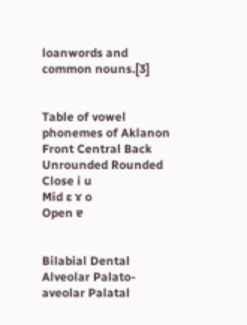loanwords and common nouns.[3]


Table of vowel phonemes of Aklanon
Front Central Back
Unrounded Rounded
Close i u
Mid ɛ ɤ o
Open ɐ


Bilabial Dental Alveolar Palato-aveolar Palatal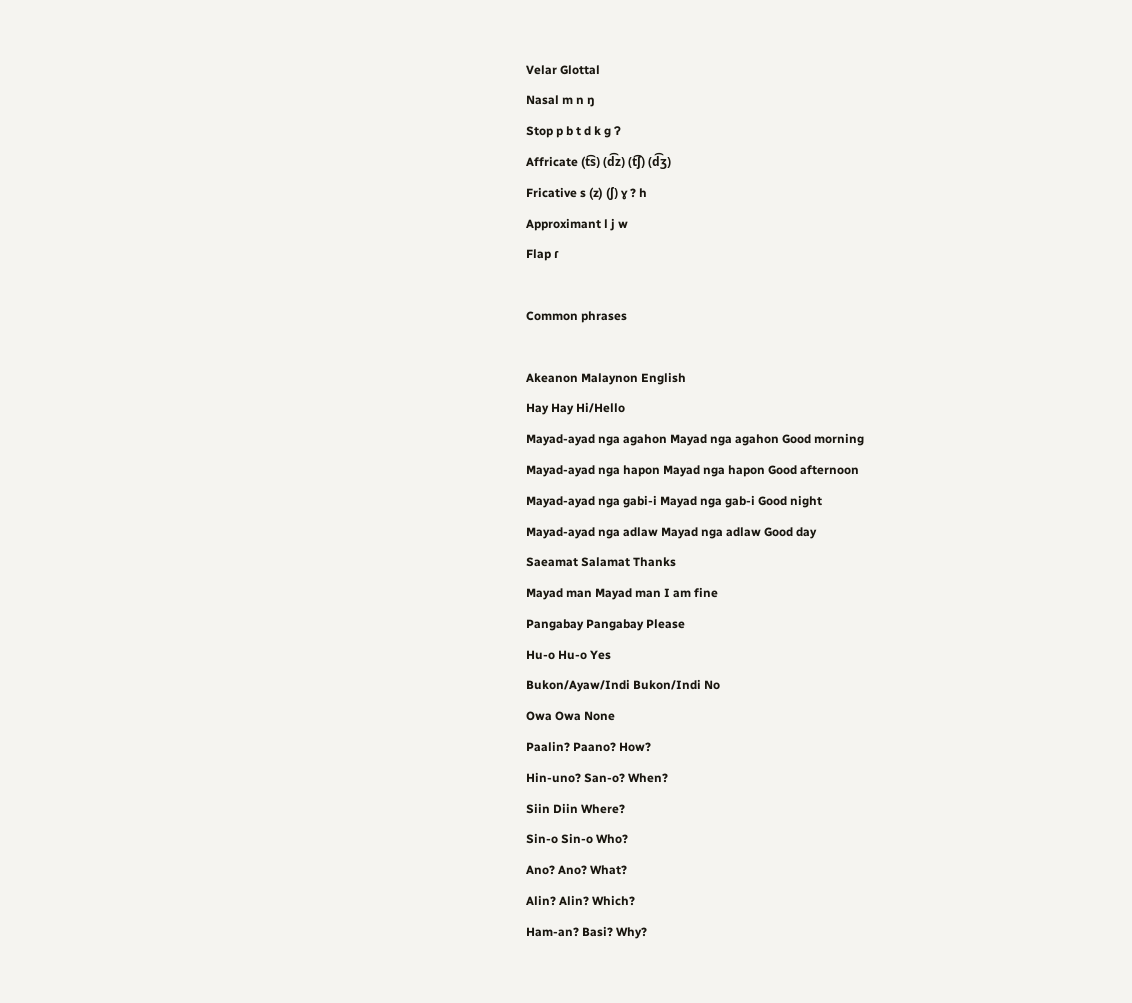Velar Glottal
Nasal m n ŋ
Stop p b t d k g ʔ
Affricate (t͡s) (d͡z) (t͡ʃ) (d͡ʒ)
Fricative s (z) (ʃ) ɣ ? h
Approximant l j w
Flap ɾ

Common phrases

Akeanon Malaynon English
Hay Hay Hi/Hello
Mayad-ayad nga agahon Mayad nga agahon Good morning
Mayad-ayad nga hapon Mayad nga hapon Good afternoon
Mayad-ayad nga gabi-i Mayad nga gab-i Good night
Mayad-ayad nga adlaw Mayad nga adlaw Good day
Saeamat Salamat Thanks
Mayad man Mayad man I am fine
Pangabay Pangabay Please
Hu-o Hu-o Yes
Bukon/Ayaw/Indi Bukon/Indi No
Owa Owa None
Paalin? Paano? How?
Hin-uno? San-o? When?
Siin Diin Where?
Sin-o Sin-o Who?
Ano? Ano? What?
Alin? Alin? Which?
Ham-an? Basi? Why?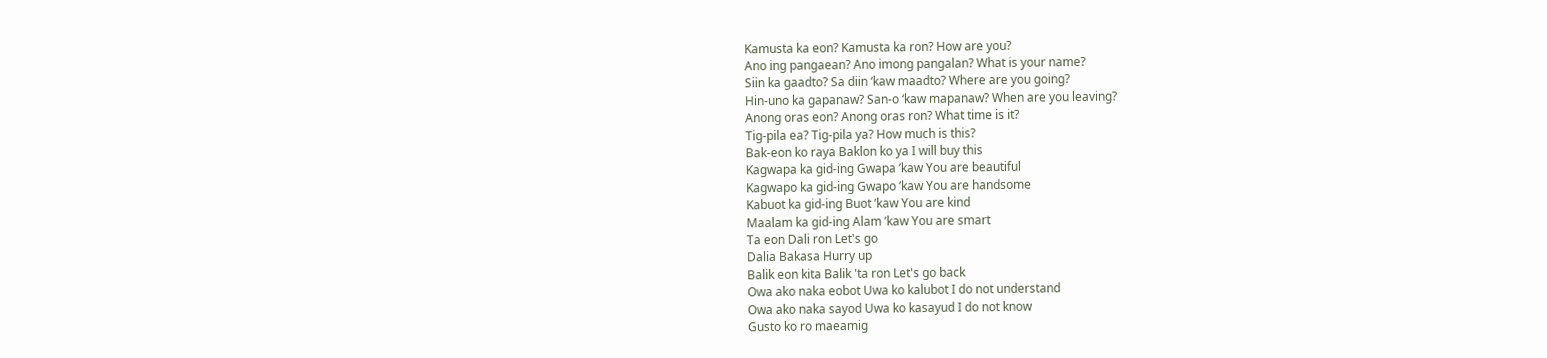Kamusta ka eon? Kamusta ka ron? How are you?
Ano ing pangaean? Ano imong pangalan? What is your name?
Siin ka gaadto? Sa diin ‘kaw maadto? Where are you going?
Hin-uno ka gapanaw? San-o ‘kaw mapanaw? When are you leaving?
Anong oras eon? Anong oras ron? What time is it?
Tig-pila ea? Tig-pila ya? How much is this?
Bak-eon ko raya Baklon ko ya I will buy this
Kagwapa ka gid-ing Gwapa ’kaw You are beautiful
Kagwapo ka gid-ing Gwapo ’kaw You are handsome
Kabuot ka gid-ing Buot ’kaw You are kind
Maalam ka gid-ing Alam ’kaw You are smart
Ta eon Dali ron Let's go
Dalia Bakasa Hurry up
Balik eon kita Balik 'ta ron Let's go back
Owa ako naka eobot Uwa ko kalubot I do not understand
Owa ako naka sayod Uwa ko kasayud I do not know
Gusto ko ro maeamig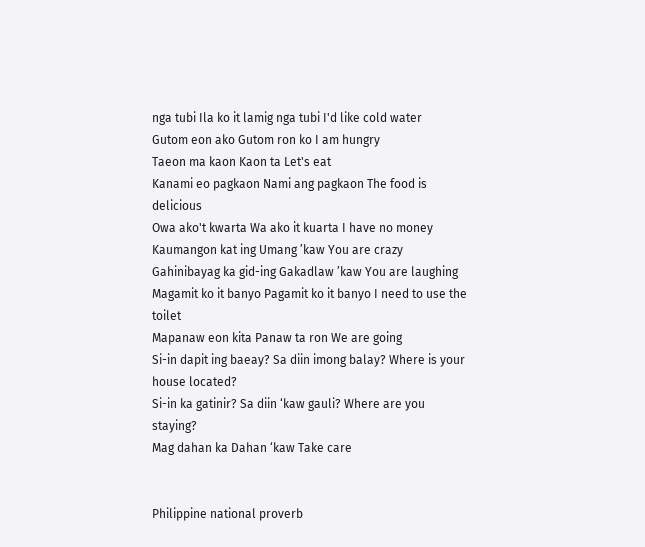nga tubi Ila ko it lamig nga tubi I'd like cold water
Gutom eon ako Gutom ron ko I am hungry
Taeon ma kaon Kaon ta Let's eat
Kanami eo pagkaon Nami ang pagkaon The food is delicious
Owa ako't kwarta Wa ako it kuarta I have no money
Kaumangon kat ing Umang ’kaw You are crazy
Gahinibayag ka gid-ing Gakadlaw ’kaw You are laughing
Magamit ko it banyo Pagamit ko it banyo I need to use the toilet
Mapanaw eon kita Panaw ta ron We are going
Si-in dapit ing baeay? Sa diin imong balay? Where is your house located?
Si-in ka gatinir? Sa diin ‘kaw gauli? Where are you staying?
Mag dahan ka Dahan ‘kaw Take care


Philippine national proverb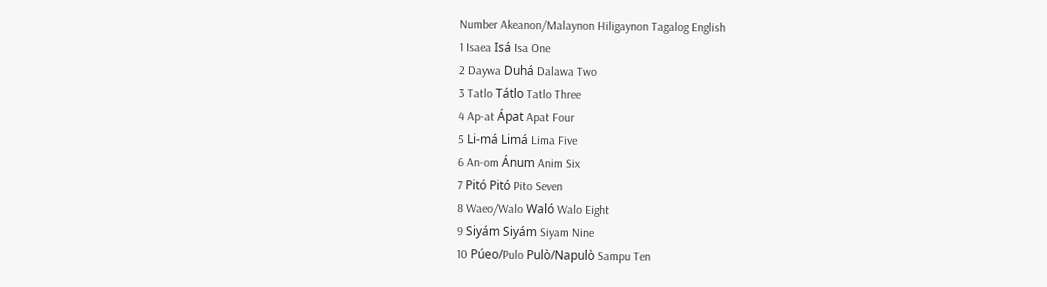Number Akeanon/Malaynon Hiligaynon Tagalog English
1 Isaea Isá Isa One
2 Daywa Duhá Dalawa Two
3 Tatlo Tátlo Tatlo Three
4 Ap-at Ápat Apat Four
5 Li-má Limá Lima Five
6 An-om Ánum Anim Six
7 Pitó Pitó Pito Seven
8 Waeo/Walo Waló Walo Eight
9 Siyám Siyám Siyam Nine
10 Púeo/Pulo Pulò/Napulò Sampu Ten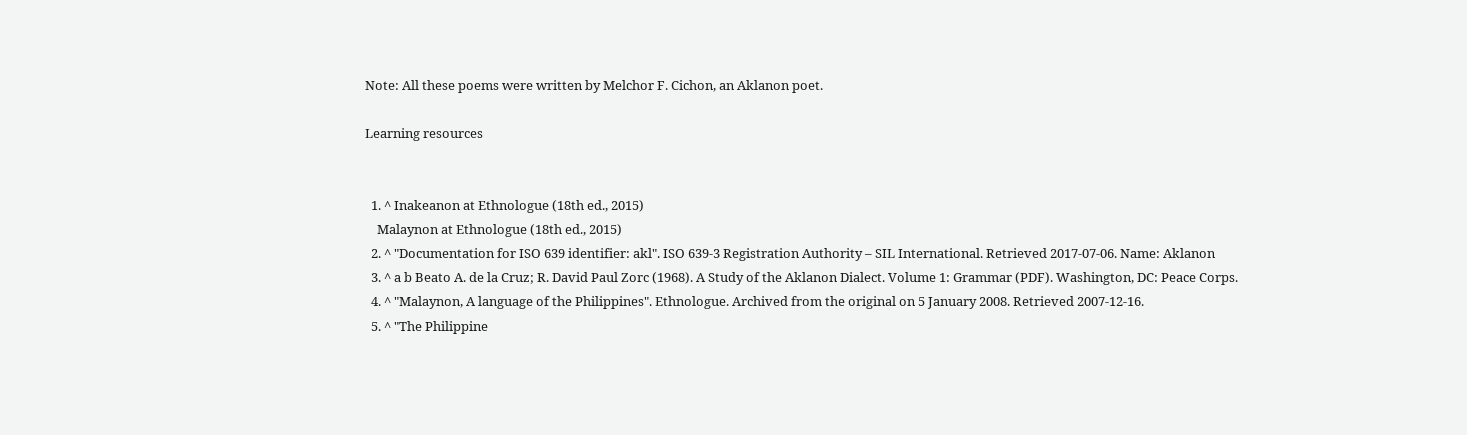Note: All these poems were written by Melchor F. Cichon, an Aklanon poet.

Learning resources


  1. ^ Inakeanon at Ethnologue (18th ed., 2015)
    Malaynon at Ethnologue (18th ed., 2015)
  2. ^ "Documentation for ISO 639 identifier: akl". ISO 639-3 Registration Authority – SIL International. Retrieved 2017-07-06. Name: Aklanon
  3. ^ a b Beato A. de la Cruz; R. David Paul Zorc (1968). A Study of the Aklanon Dialect. Volume 1: Grammar (PDF). Washington, DC: Peace Corps.
  4. ^ "Malaynon, A language of the Philippines". Ethnologue. Archived from the original on 5 January 2008. Retrieved 2007-12-16.
  5. ^ "The Philippine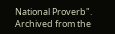National Proverb". Archived from the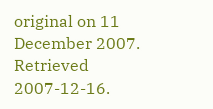original on 11 December 2007. Retrieved 2007-12-16.